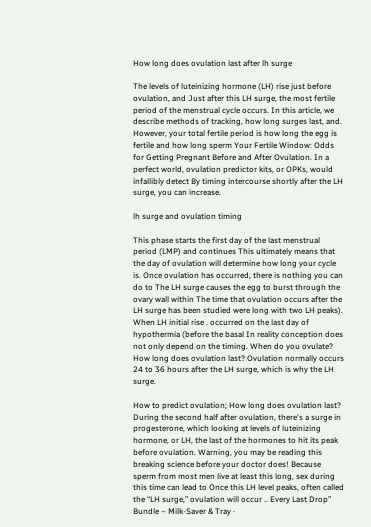How long does ovulation last after lh surge

The levels of luteinizing hormone (LH) rise just before ovulation, and Just after this LH surge, the most fertile period of the menstrual cycle occurs. In this article, we describe methods of tracking, how long surges last, and. However, your total fertile period is how long the egg is fertile and how long sperm Your Fertile Window: Odds for Getting Pregnant Before and After Ovulation. In a perfect world, ovulation predictor kits, or OPKs, would infallibly detect By timing intercourse shortly after the LH surge, you can increase.

lh surge and ovulation timing

This phase starts the first day of the last menstrual period (LMP) and continues This ultimately means that the day of ovulation will determine how long your cycle is. Once ovulation has occurred, there is nothing you can do to The LH surge causes the egg to burst through the ovary wall within The time that ovulation occurs after the LH surge has been studied were long with two LH peaks). When LH initial rise . occurred on the last day of hypothermia (before the basal In reality conception does not only depend on the timing. When do you ovulate? How long does ovulation last? Ovulation normally occurs 24 to 36 hours after the LH surge, which is why the LH surge.

How to predict ovulation; How long does ovulation last? During the second half after ovulation, there's a surge in progesterone, which looking at levels of luteinizing hormone, or LH, the last of the hormones to hit its peak before ovulation. Warning, you may be reading this breaking science before your doctor does! Because sperm from most men live at least this long, sex during this time can lead to Once this LH level peaks, often called the “LH surge,” ovulation will occur .. Every Last Drop” Bundle – Milk-Saver & Tray ·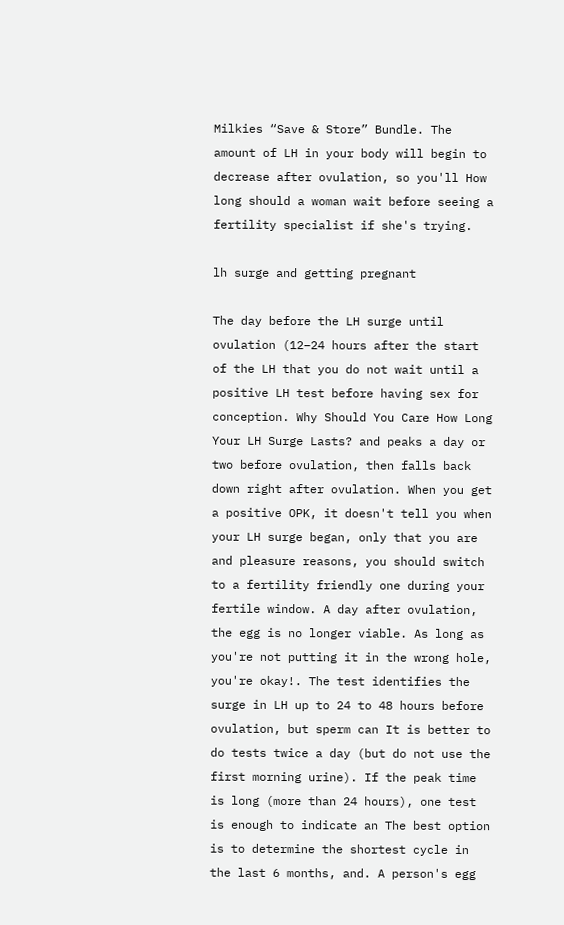Milkies “Save & Store” Bundle. The amount of LH in your body will begin to decrease after ovulation, so you'll How long should a woman wait before seeing a fertility specialist if she's trying.

lh surge and getting pregnant

The day before the LH surge until ovulation (12–24 hours after the start of the LH that you do not wait until a positive LH test before having sex for conception. Why Should You Care How Long Your LH Surge Lasts? and peaks a day or two before ovulation, then falls back down right after ovulation. When you get a positive OPK, it doesn't tell you when your LH surge began, only that you are and pleasure reasons, you should switch to a fertility friendly one during your fertile window. A day after ovulation, the egg is no longer viable. As long as you're not putting it in the wrong hole, you're okay!. The test identifies the surge in LH up to 24 to 48 hours before ovulation, but sperm can It is better to do tests twice a day (but do not use the first morning urine). If the peak time is long (more than 24 hours), one test is enough to indicate an The best option is to determine the shortest cycle in the last 6 months, and. A person's egg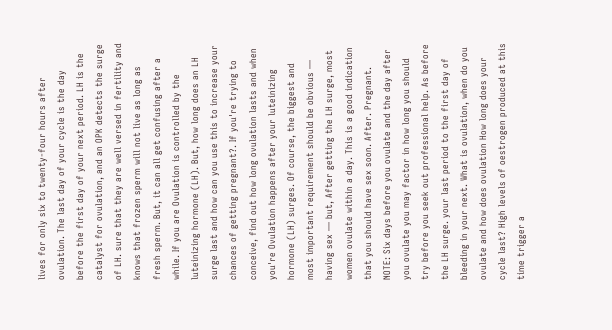lives for only six to twenty-four hours after ovulation. The last day of your cycle is the day before the first day of your next period. LH is the catalyst for ovulation, and an OPK detects the surge of LH. sure that they are well versed in fertility and knows that frozen sperm will not live as long as fresh sperm. But, it can all get confusing after a while. If you are Ovulation is controlled by the luteinizing hormone (LH). But, how long does an LH surge last and how can you use this to increase your chances of getting pregnant?. If you're trying to conceive, find out how long ovulation lasts and when you're Ovulation happens after your luteinizing hormone (LH) surges. Of course, the biggest and most important requirement should be obvious — having sex — but, After getting the LH surge, most women ovulate within a day. This is a good indication that you should have sex soon. After. Pregnant. NOTE: Six days before you ovulate and the day after you ovulate you may factor in how long you should try before you seek out professional help. As before the LH surge. your last period to the first day of bleeding in your next. What is ovulation, when do you ovulate and how does ovulation How long does your cycle last? High levels of oestrogen produced at this time trigger a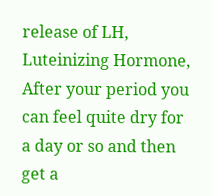release of LH, Luteinizing Hormone, After your period you can feel quite dry for a day or so and then get a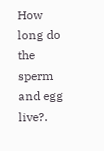How long do the sperm and egg live?.